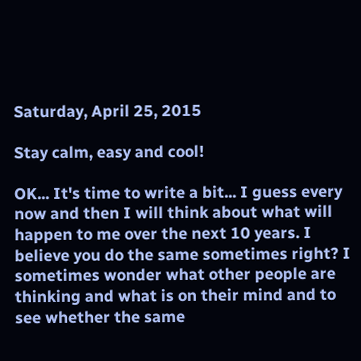Saturday, April 25, 2015

Stay calm, easy and cool!

OK... It's time to write a bit... I guess every now and then I will think about what will happen to me over the next 10 years. I believe you do the same sometimes right? I  sometimes wonder what other people are thinking and what is on their mind and to see whether the same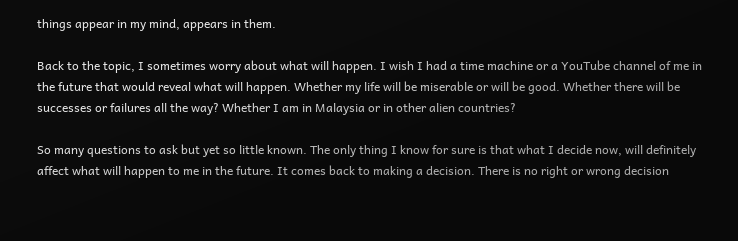things appear in my mind, appears in them.

Back to the topic, I sometimes worry about what will happen. I wish I had a time machine or a YouTube channel of me in the future that would reveal what will happen. Whether my life will be miserable or will be good. Whether there will be successes or failures all the way? Whether I am in Malaysia or in other alien countries?

So many questions to ask but yet so little known. The only thing I know for sure is that what I decide now, will definitely affect what will happen to me in the future. It comes back to making a decision. There is no right or wrong decision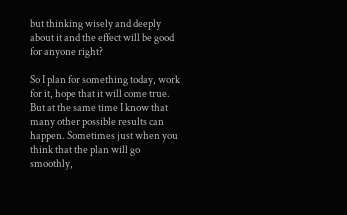but thinking wisely and deeply about it and the effect will be good for anyone right?

So I plan for something today, work for it, hope that it will come true. But at the same time I know that many other possible results can happen. Sometimes just when you think that the plan will go smoothly,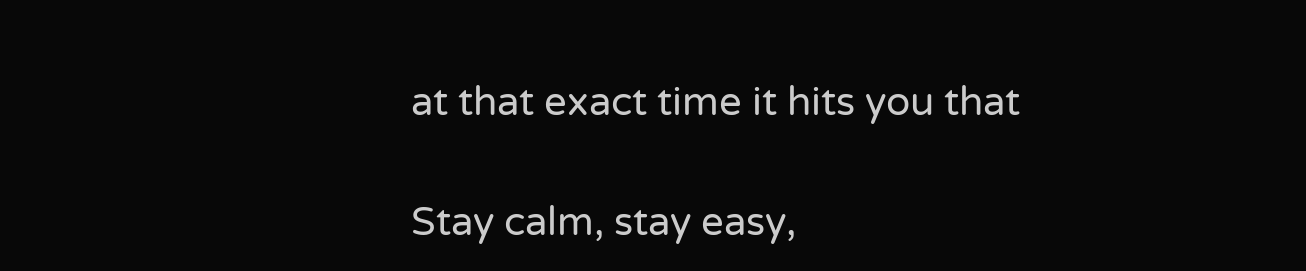at that exact time it hits you that

Stay calm, stay easy,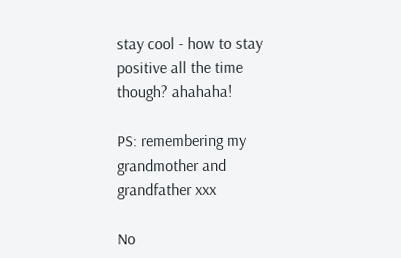stay cool - how to stay positive all the time though? ahahaha!

PS: remembering my grandmother and grandfather xxx

No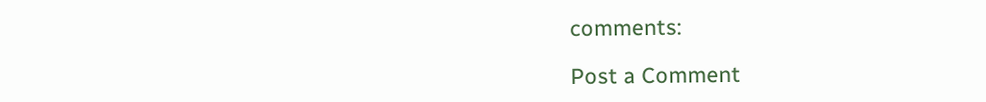comments:

Post a Comment